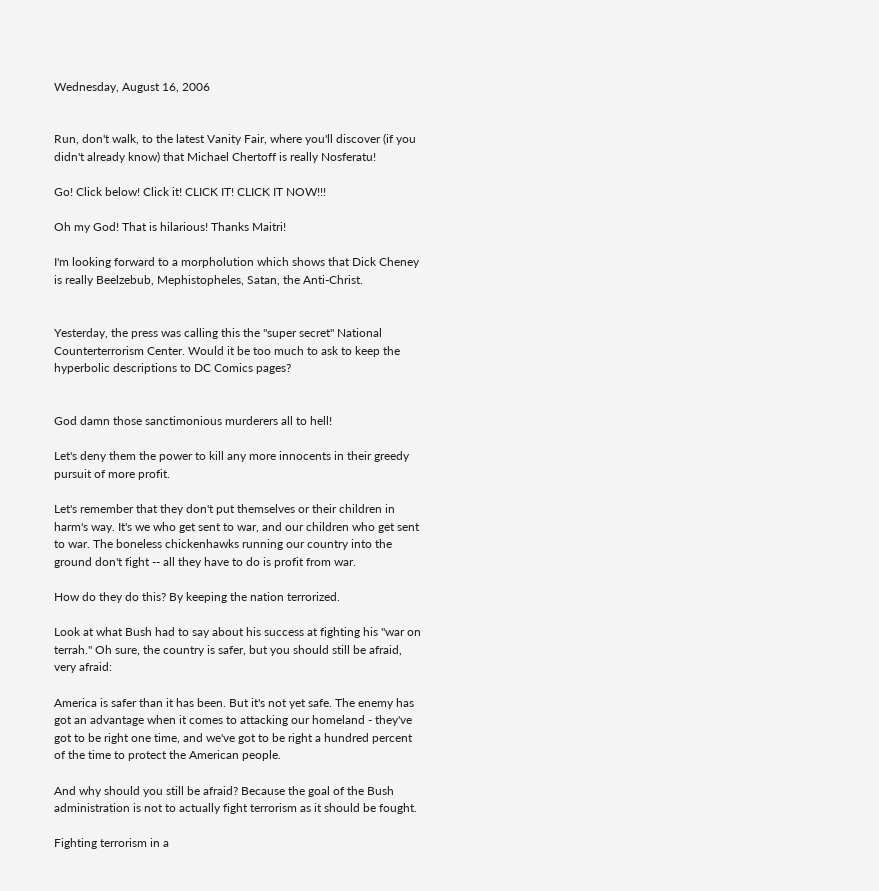Wednesday, August 16, 2006


Run, don't walk, to the latest Vanity Fair, where you'll discover (if you didn't already know) that Michael Chertoff is really Nosferatu!

Go! Click below! Click it! CLICK IT! CLICK IT NOW!!!

Oh my God! That is hilarious! Thanks Maitri!

I'm looking forward to a morpholution which shows that Dick Cheney is really Beelzebub, Mephistopheles, Satan, the Anti-Christ.


Yesterday, the press was calling this the "super secret" National Counterterrorism Center. Would it be too much to ask to keep the hyperbolic descriptions to DC Comics pages?


God damn those sanctimonious murderers all to hell!

Let's deny them the power to kill any more innocents in their greedy pursuit of more profit.

Let's remember that they don't put themselves or their children in harm's way. It's we who get sent to war, and our children who get sent to war. The boneless chickenhawks running our country into the ground don't fight -- all they have to do is profit from war.

How do they do this? By keeping the nation terrorized.

Look at what Bush had to say about his success at fighting his "war on terrah." Oh sure, the country is safer, but you should still be afraid, very afraid:

America is safer than it has been. But it's not yet safe. The enemy has got an advantage when it comes to attacking our homeland - they've got to be right one time, and we've got to be right a hundred percent of the time to protect the American people.

And why should you still be afraid? Because the goal of the Bush administration is not to actually fight terrorism as it should be fought.

Fighting terrorism in a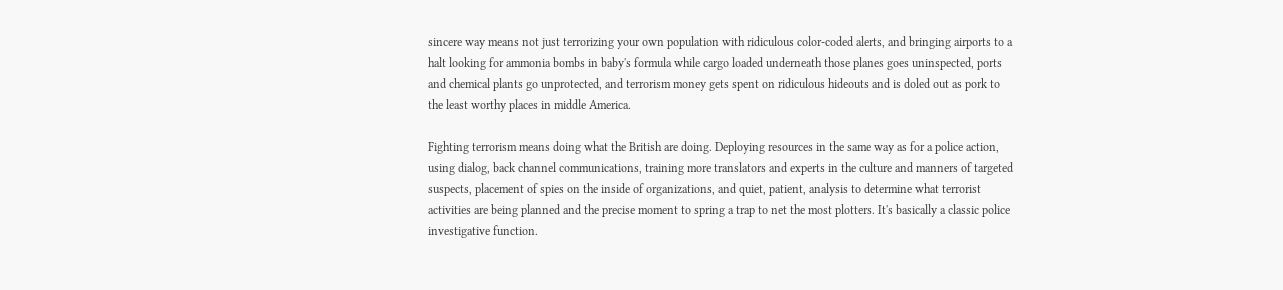sincere way means not just terrorizing your own population with ridiculous color-coded alerts, and bringing airports to a halt looking for ammonia bombs in baby's formula while cargo loaded underneath those planes goes uninspected, ports and chemical plants go unprotected, and terrorism money gets spent on ridiculous hideouts and is doled out as pork to the least worthy places in middle America.

Fighting terrorism means doing what the British are doing. Deploying resources in the same way as for a police action, using dialog, back channel communications, training more translators and experts in the culture and manners of targeted suspects, placement of spies on the inside of organizations, and quiet, patient, analysis to determine what terrorist activities are being planned and the precise moment to spring a trap to net the most plotters. It's basically a classic police investigative function.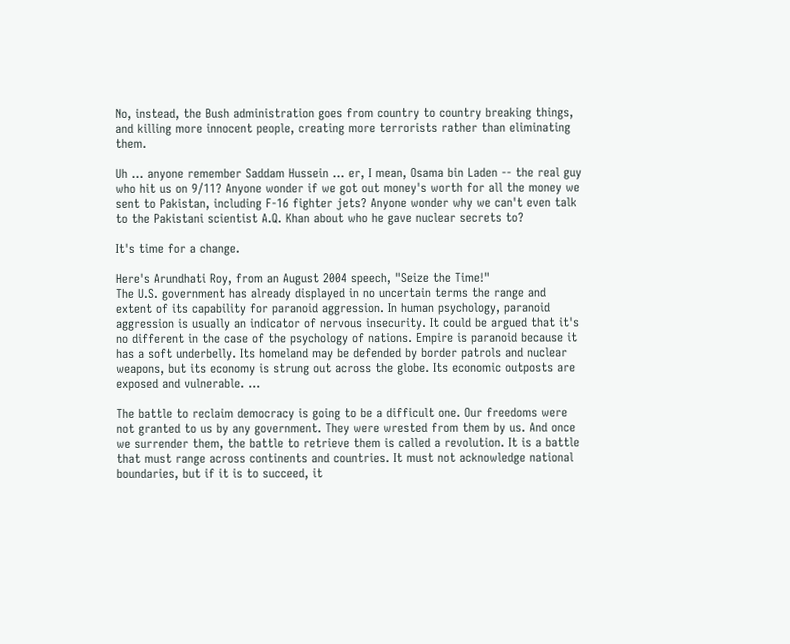No, instead, the Bush administration goes from country to country breaking things, and killing more innocent people, creating more terrorists rather than eliminating them.

Uh ... anyone remember Saddam Hussein ... er, I mean, Osama bin Laden -- the real guy who hit us on 9/11? Anyone wonder if we got out money's worth for all the money we sent to Pakistan, including F-16 fighter jets? Anyone wonder why we can't even talk to the Pakistani scientist A.Q. Khan about who he gave nuclear secrets to?

It's time for a change.

Here's Arundhati Roy, from an August 2004 speech, "Seize the Time!"
The U.S. government has already displayed in no uncertain terms the range and extent of its capability for paranoid aggression. In human psychology, paranoid aggression is usually an indicator of nervous insecurity. It could be argued that it's no different in the case of the psychology of nations. Empire is paranoid because it has a soft underbelly. Its homeland may be defended by border patrols and nuclear weapons, but its economy is strung out across the globe. Its economic outposts are exposed and vulnerable. ...

The battle to reclaim democracy is going to be a difficult one. Our freedoms were not granted to us by any government. They were wrested from them by us. And once we surrender them, the battle to retrieve them is called a revolution. It is a battle that must range across continents and countries. It must not acknowledge national boundaries, but if it is to succeed, it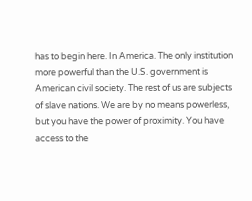has to begin here. In America. The only institution more powerful than the U.S. government is American civil society. The rest of us are subjects of slave nations. We are by no means powerless, but you have the power of proximity. You have access to the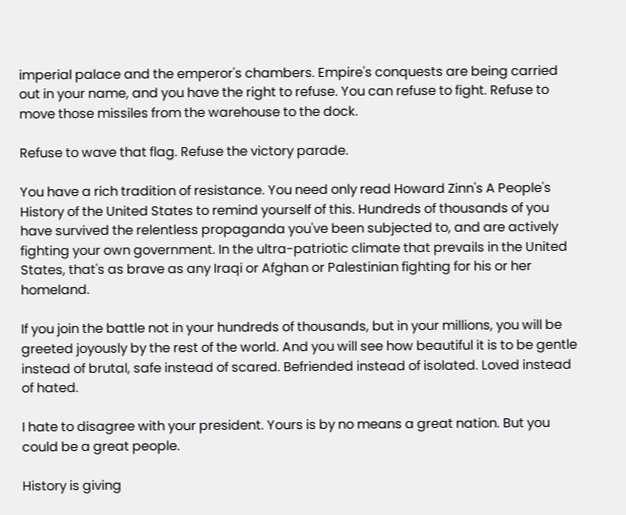imperial palace and the emperor's chambers. Empire's conquests are being carried out in your name, and you have the right to refuse. You can refuse to fight. Refuse to move those missiles from the warehouse to the dock.

Refuse to wave that flag. Refuse the victory parade.

You have a rich tradition of resistance. You need only read Howard Zinn's A People's History of the United States to remind yourself of this. Hundreds of thousands of you have survived the relentless propaganda you've been subjected to, and are actively fighting your own government. In the ultra-patriotic climate that prevails in the United States, that's as brave as any Iraqi or Afghan or Palestinian fighting for his or her homeland.

If you join the battle not in your hundreds of thousands, but in your millions, you will be greeted joyously by the rest of the world. And you will see how beautiful it is to be gentle instead of brutal, safe instead of scared. Befriended instead of isolated. Loved instead of hated.

I hate to disagree with your president. Yours is by no means a great nation. But you could be a great people.

History is giving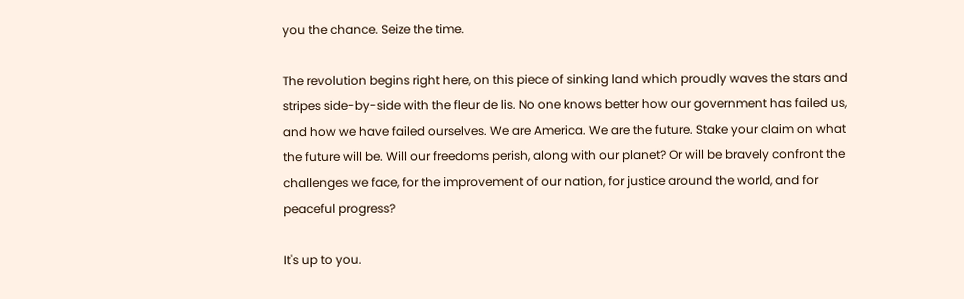you the chance. Seize the time.

The revolution begins right here, on this piece of sinking land which proudly waves the stars and stripes side-by-side with the fleur de lis. No one knows better how our government has failed us, and how we have failed ourselves. We are America. We are the future. Stake your claim on what the future will be. Will our freedoms perish, along with our planet? Or will be bravely confront the challenges we face, for the improvement of our nation, for justice around the world, and for peaceful progress?

It's up to you.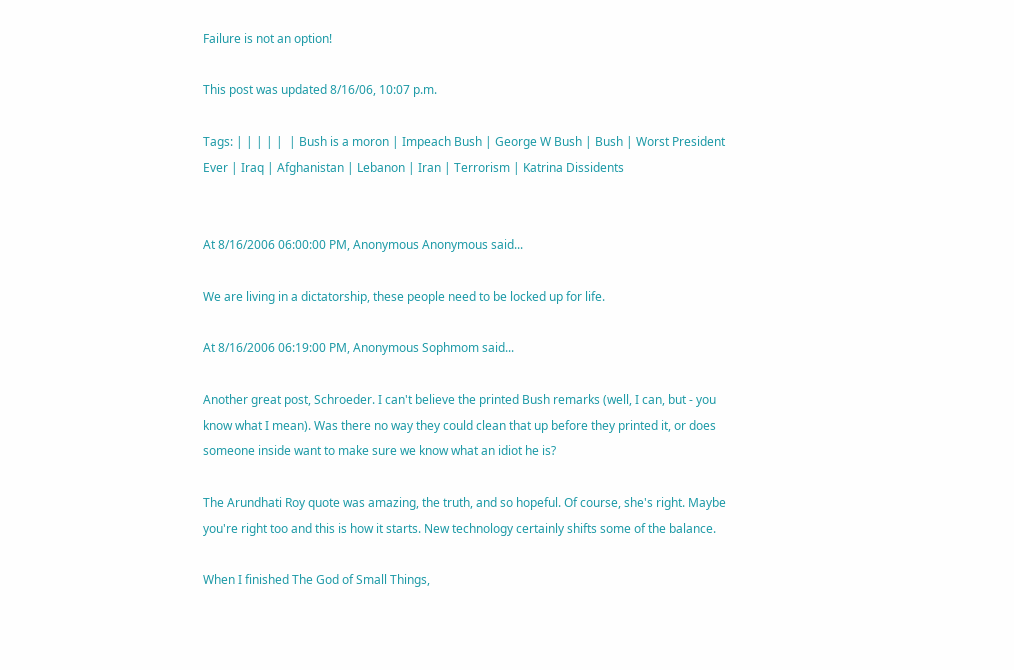Failure is not an option!

This post was updated 8/16/06, 10:07 p.m.

Tags: | | | | |  | Bush is a moron | Impeach Bush | George W Bush | Bush | Worst President Ever | Iraq | Afghanistan | Lebanon | Iran | Terrorism | Katrina Dissidents


At 8/16/2006 06:00:00 PM, Anonymous Anonymous said...

We are living in a dictatorship, these people need to be locked up for life.

At 8/16/2006 06:19:00 PM, Anonymous Sophmom said...

Another great post, Schroeder. I can't believe the printed Bush remarks (well, I can, but - you know what I mean). Was there no way they could clean that up before they printed it, or does someone inside want to make sure we know what an idiot he is?

The Arundhati Roy quote was amazing, the truth, and so hopeful. Of course, she's right. Maybe you're right too and this is how it starts. New technology certainly shifts some of the balance.

When I finished The God of Small Things,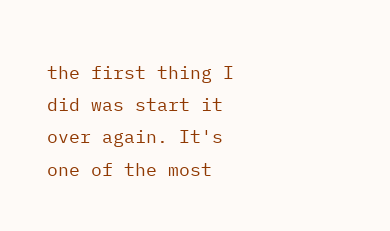the first thing I did was start it over again. It's one of the most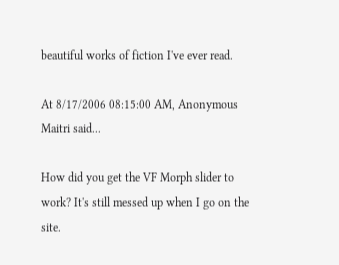beautiful works of fiction I've ever read.

At 8/17/2006 08:15:00 AM, Anonymous Maitri said...

How did you get the VF Morph slider to work? It's still messed up when I go on the site.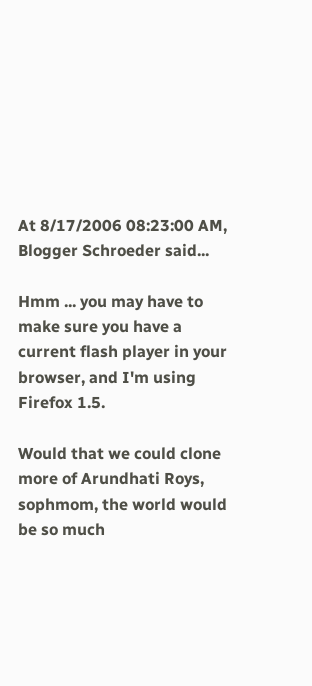At 8/17/2006 08:23:00 AM, Blogger Schroeder said...

Hmm ... you may have to make sure you have a current flash player in your browser, and I'm using Firefox 1.5.

Would that we could clone more of Arundhati Roys, sophmom, the world would be so much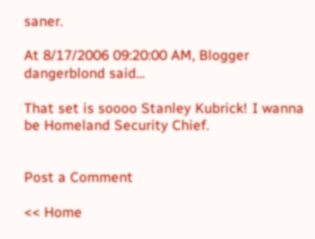saner.

At 8/17/2006 09:20:00 AM, Blogger dangerblond said...

That set is soooo Stanley Kubrick! I wanna be Homeland Security Chief.


Post a Comment

<< Home